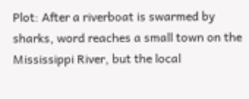Plot: After a riverboat is swarmed by sharks, word reaches a small town on the Mississippi River, but the local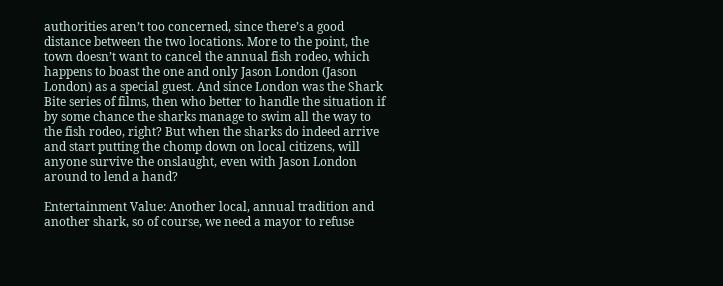authorities aren’t too concerned, since there’s a good distance between the two locations. More to the point, the town doesn’t want to cancel the annual fish rodeo, which happens to boast the one and only Jason London (Jason London) as a special guest. And since London was the Shark Bite series of films, then who better to handle the situation if by some chance the sharks manage to swim all the way to the fish rodeo, right? But when the sharks do indeed arrive and start putting the chomp down on local citizens, will anyone survive the onslaught, even with Jason London around to lend a hand?

Entertainment Value: Another local, annual tradition and another shark, so of course, we need a mayor to refuse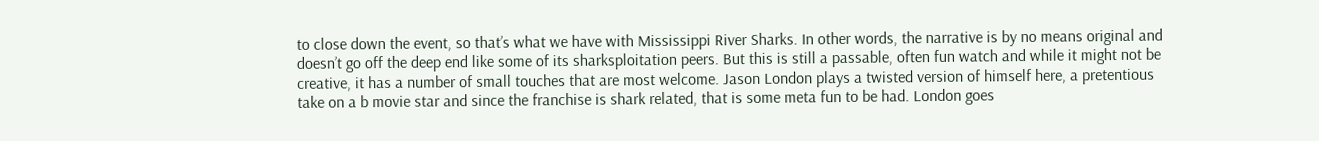to close down the event, so that’s what we have with Mississippi River Sharks. In other words, the narrative is by no means original and doesn’t go off the deep end like some of its sharksploitation peers. But this is still a passable, often fun watch and while it might not be creative, it has a number of small touches that are most welcome. Jason London plays a twisted version of himself here, a pretentious take on a b movie star and since the franchise is shark related, that is some meta fun to be had. London goes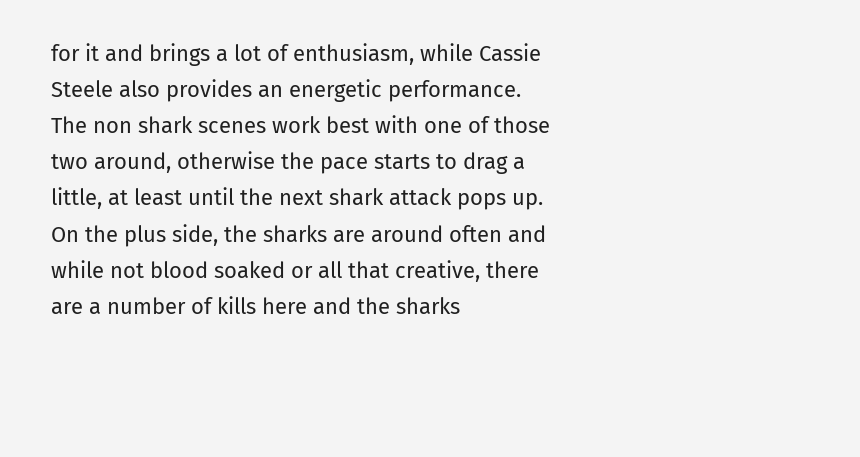for it and brings a lot of enthusiasm, while Cassie Steele also provides an energetic performance. The non shark scenes work best with one of those two around, otherwise the pace starts to drag a little, at least until the next shark attack pops up. On the plus side, the sharks are around often and while not blood soaked or all that creative, there are a number of kills here and the sharks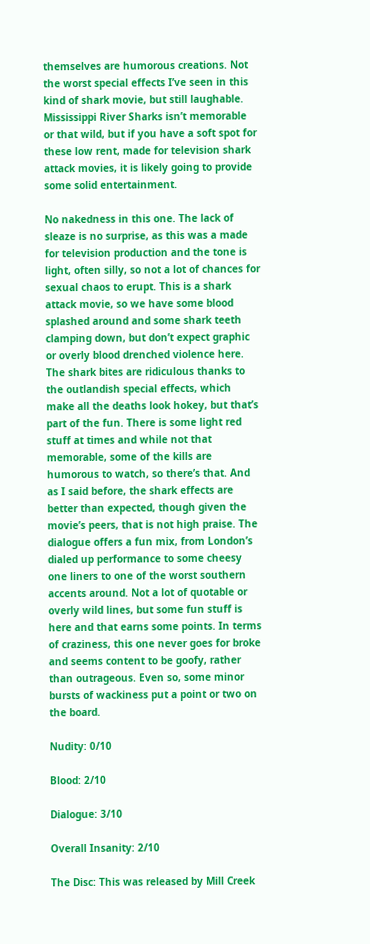themselves are humorous creations. Not the worst special effects I’ve seen in this kind of shark movie, but still laughable. Mississippi River Sharks isn’t memorable or that wild, but if you have a soft spot for these low rent, made for television shark attack movies, it is likely going to provide some solid entertainment.

No nakedness in this one. The lack of sleaze is no surprise, as this was a made for television production and the tone is light, often silly, so not a lot of chances for sexual chaos to erupt. This is a shark attack movie, so we have some blood splashed around and some shark teeth clamping down, but don’t expect graphic or overly blood drenched violence here. The shark bites are ridiculous thanks to the outlandish special effects, which make all the deaths look hokey, but that’s part of the fun. There is some light red stuff at times and while not that memorable, some of the kills are humorous to watch, so there’s that. And as I said before, the shark effects are better than expected, though given the movie’s peers, that is not high praise. The dialogue offers a fun mix, from London’s dialed up performance to some cheesy one liners to one of the worst southern accents around. Not a lot of quotable or overly wild lines, but some fun stuff is here and that earns some points. In terms of craziness, this one never goes for broke and seems content to be goofy, rather than outrageous. Even so, some minor bursts of wackiness put a point or two on the board.

Nudity: 0/10

Blood: 2/10

Dialogue: 3/10

Overall Insanity: 2/10

The Disc: This was released by Mill Creek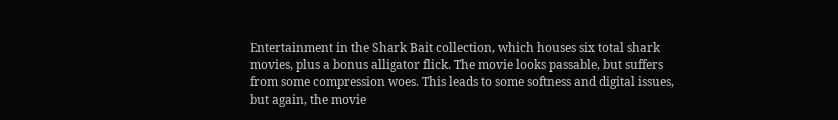Entertainment in the Shark Bait collection, which houses six total shark movies, plus a bonus alligator flick. The movie looks passable, but suffers from some compression woes. This leads to some softness and digital issues, but again, the movie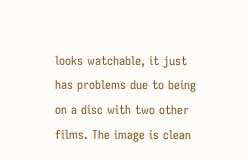looks watchable, it just has problems due to being on a disc with two other films. The image is clean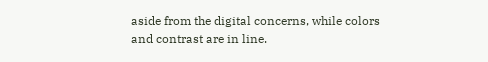aside from the digital concerns, while colors and contrast are in line.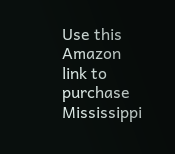Use this Amazon link to purchase Mississippi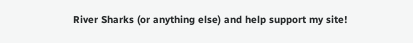River Sharks (or anything else) and help support my site!